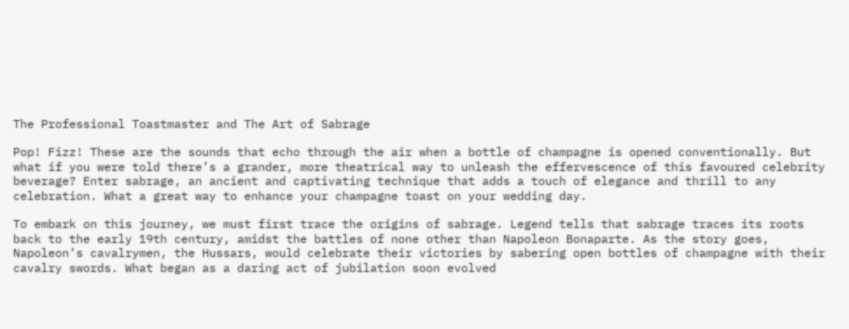The Professional Toastmaster and The Art of Sabrage

Pop! Fizz! These are the sounds that echo through the air when a bottle of champagne is opened conventionally. But what if you were told there’s a grander, more theatrical way to unleash the effervescence of this favoured celebrity beverage? Enter sabrage, an ancient and captivating technique that adds a touch of elegance and thrill to any celebration. What a great way to enhance your champagne toast on your wedding day.

To embark on this journey, we must first trace the origins of sabrage. Legend tells that sabrage traces its roots back to the early 19th century, amidst the battles of none other than Napoleon Bonaparte. As the story goes, Napoleon’s cavalrymen, the Hussars, would celebrate their victories by sabering open bottles of champagne with their cavalry swords. What began as a daring act of jubilation soon evolved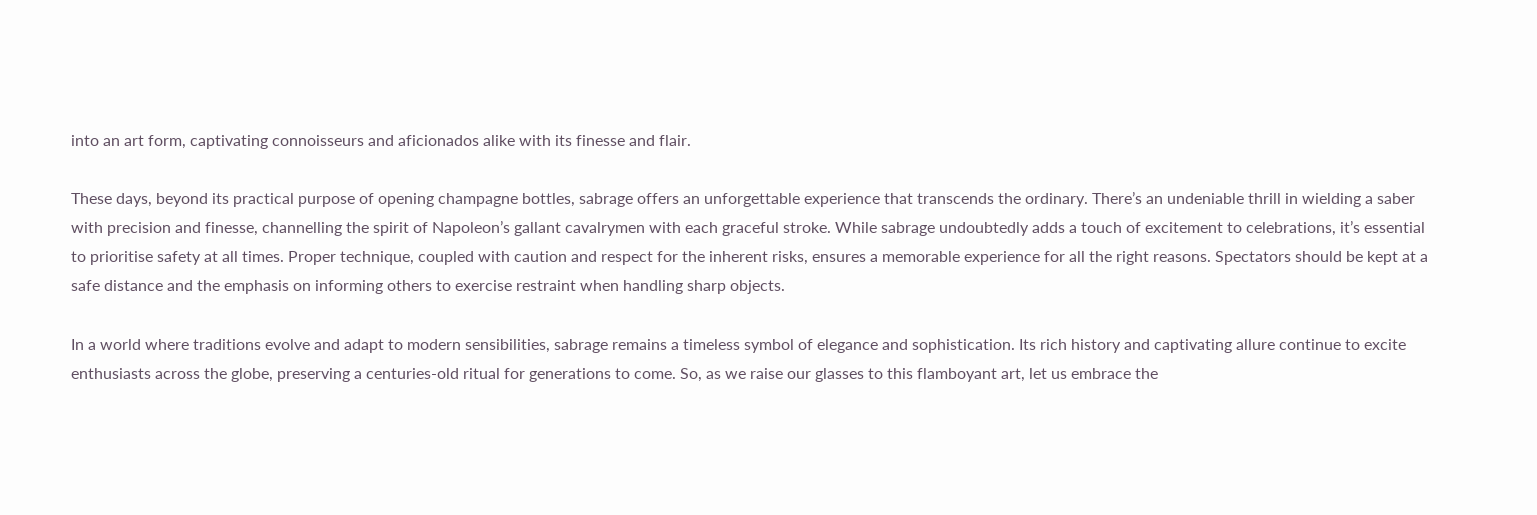into an art form, captivating connoisseurs and aficionados alike with its finesse and flair.

These days, beyond its practical purpose of opening champagne bottles, sabrage offers an unforgettable experience that transcends the ordinary. There’s an undeniable thrill in wielding a saber with precision and finesse, channelling the spirit of Napoleon’s gallant cavalrymen with each graceful stroke. While sabrage undoubtedly adds a touch of excitement to celebrations, it’s essential to prioritise safety at all times. Proper technique, coupled with caution and respect for the inherent risks, ensures a memorable experience for all the right reasons. Spectators should be kept at a safe distance and the emphasis on informing others to exercise restraint when handling sharp objects.

In a world where traditions evolve and adapt to modern sensibilities, sabrage remains a timeless symbol of elegance and sophistication. Its rich history and captivating allure continue to excite enthusiasts across the globe, preserving a centuries-old ritual for generations to come. So, as we raise our glasses to this flamboyant art, let us embrace the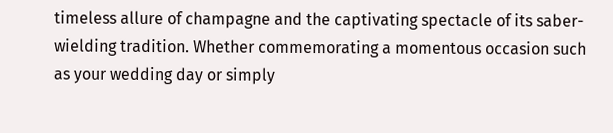timeless allure of champagne and the captivating spectacle of its saber-wielding tradition. Whether commemorating a momentous occasion such as your wedding day or simply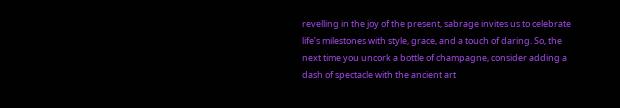revelling in the joy of the present, sabrage invites us to celebrate life’s milestones with style, grace, and a touch of daring. So, the next time you uncork a bottle of champagne, consider adding a dash of spectacle with the ancient art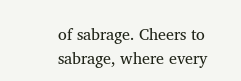of sabrage. Cheers to sabrage, where every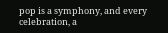pop is a symphony, and every celebration, a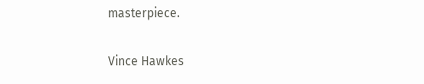masterpiece.

Vince Hawkes